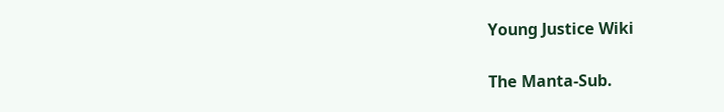Young Justice Wiki

The Manta-Sub.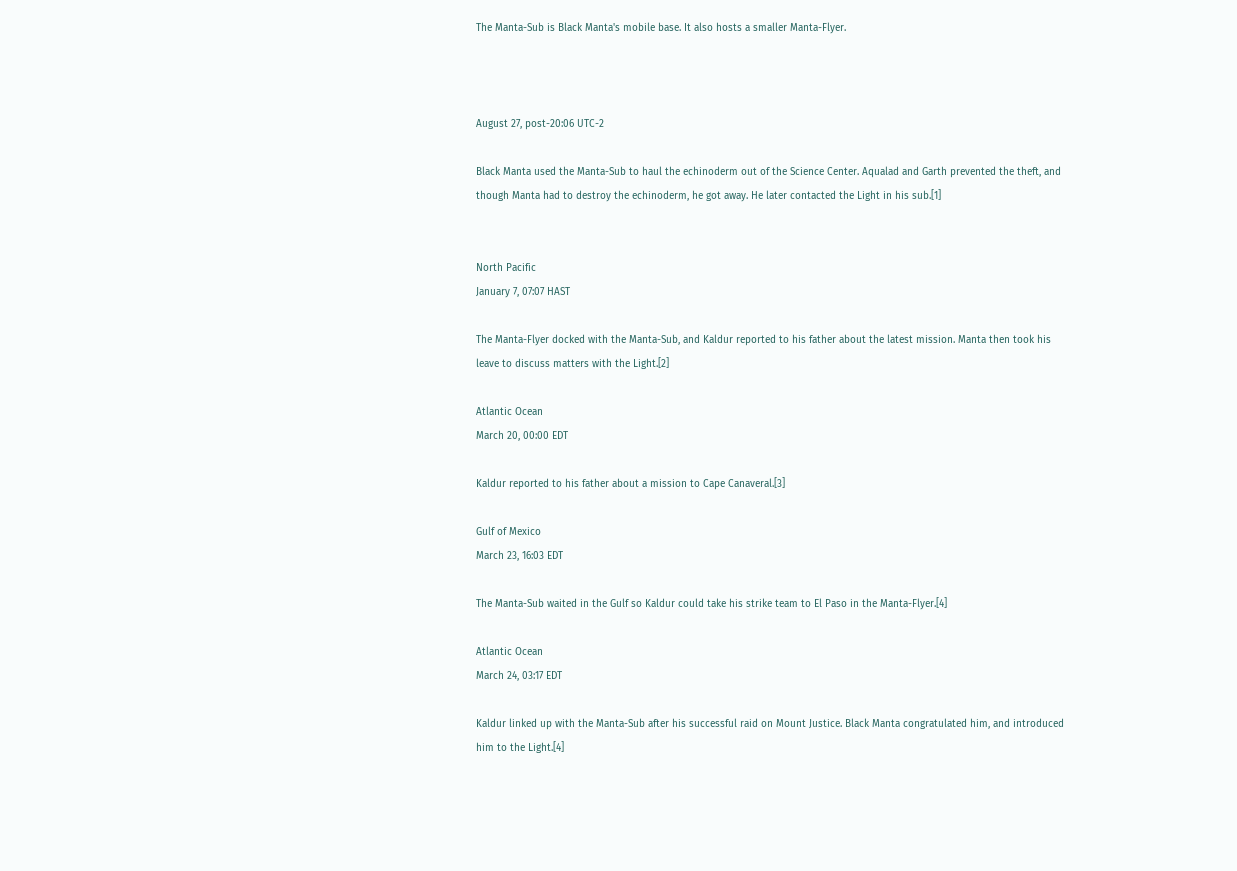The Manta-Sub is Black Manta's mobile base. It also hosts a smaller Manta-Flyer.



August 27, post-20:06 UTC-2

Black Manta used the Manta-Sub to haul the echinoderm out of the Science Center. Aqualad and Garth prevented the theft, and though Manta had to destroy the echinoderm, he got away. He later contacted the Light in his sub.[1]


North Pacific
January 7, 07:07 HAST

The Manta-Flyer docked with the Manta-Sub, and Kaldur reported to his father about the latest mission. Manta then took his leave to discuss matters with the Light.[2]

Atlantic Ocean
March 20, 00:00 EDT

Kaldur reported to his father about a mission to Cape Canaveral.[3]

Gulf of Mexico
March 23, 16:03 EDT

The Manta-Sub waited in the Gulf so Kaldur could take his strike team to El Paso in the Manta-Flyer.[4]

Atlantic Ocean
March 24, 03:17 EDT

Kaldur linked up with the Manta-Sub after his successful raid on Mount Justice. Black Manta congratulated him, and introduced him to the Light.[4]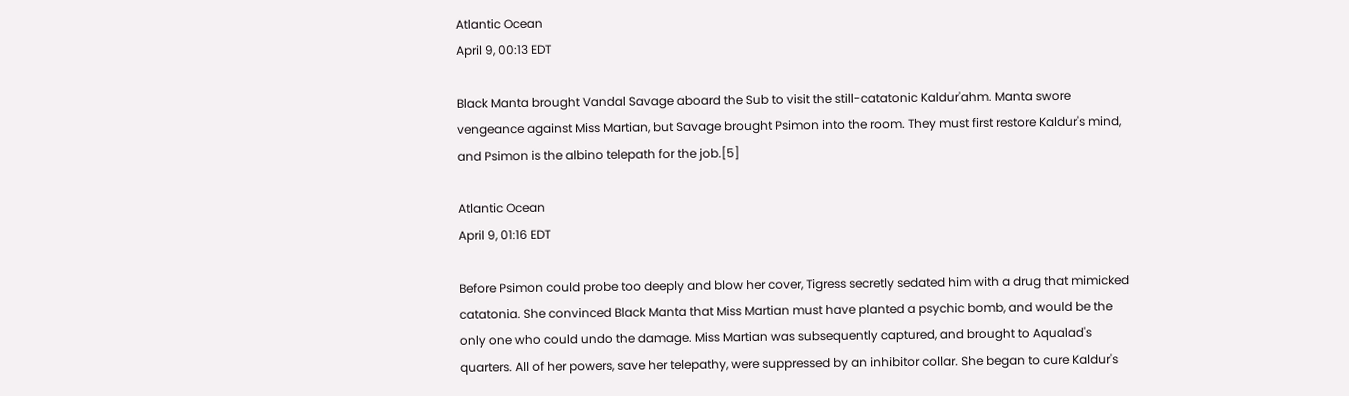Atlantic Ocean
April 9, 00:13 EDT

Black Manta brought Vandal Savage aboard the Sub to visit the still-catatonic Kaldur'ahm. Manta swore vengeance against Miss Martian, but Savage brought Psimon into the room. They must first restore Kaldur's mind, and Psimon is the albino telepath for the job.[5]

Atlantic Ocean
April 9, 01:16 EDT

Before Psimon could probe too deeply and blow her cover, Tigress secretly sedated him with a drug that mimicked catatonia. She convinced Black Manta that Miss Martian must have planted a psychic bomb, and would be the only one who could undo the damage. Miss Martian was subsequently captured, and brought to Aqualad's quarters. All of her powers, save her telepathy, were suppressed by an inhibitor collar. She began to cure Kaldur's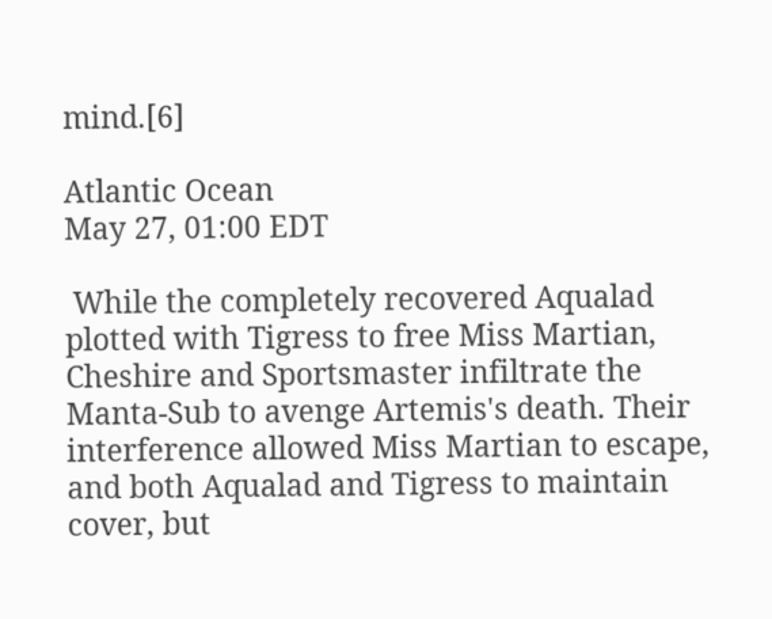mind.[6]

Atlantic Ocean
May 27, 01:00 EDT

 While the completely recovered Aqualad plotted with Tigress to free Miss Martian, Cheshire and Sportsmaster infiltrate the Manta-Sub to avenge Artemis's death. Their interference allowed Miss Martian to escape, and both Aqualad and Tigress to maintain cover, but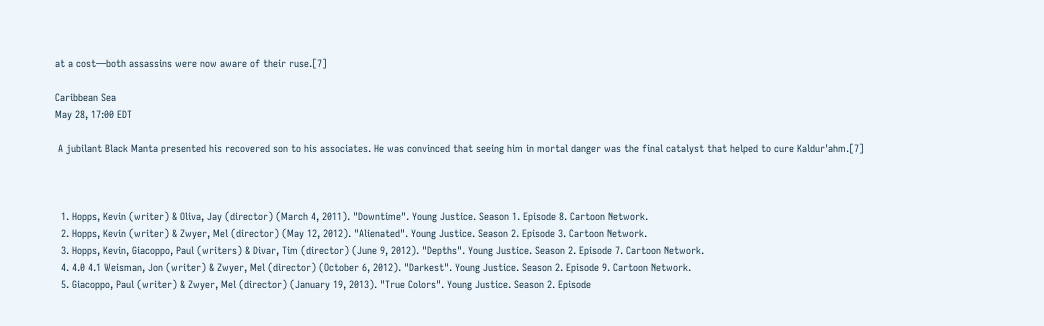at a cost—both assassins were now aware of their ruse.[7]

Caribbean Sea
May 28, 17:00 EDT

 A jubilant Black Manta presented his recovered son to his associates. He was convinced that seeing him in mortal danger was the final catalyst that helped to cure Kaldur'ahm.[7]



  1. Hopps, Kevin (writer) & Oliva, Jay (director) (March 4, 2011). "Downtime". Young Justice. Season 1. Episode 8. Cartoon Network.
  2. Hopps, Kevin (writer) & Zwyer, Mel (director) (May 12, 2012). "Alienated". Young Justice. Season 2. Episode 3. Cartoon Network.
  3. Hopps, Kevin, Giacoppo, Paul (writers) & Divar, Tim (director) (June 9, 2012). "Depths". Young Justice. Season 2. Episode 7. Cartoon Network.
  4. 4.0 4.1 Weisman, Jon (writer) & Zwyer, Mel (director) (October 6, 2012). "Darkest". Young Justice. Season 2. Episode 9. Cartoon Network.
  5. Giacoppo, Paul (writer) & Zwyer, Mel (director) (January 19, 2013). "True Colors". Young Justice. Season 2. Episode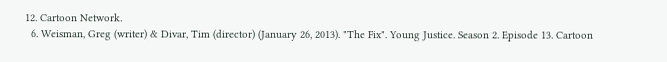12. Cartoon Network.
  6. Weisman, Greg (writer) & Divar, Tim (director) (January 26, 2013). "The Fix". Young Justice. Season 2. Episode 13. Cartoon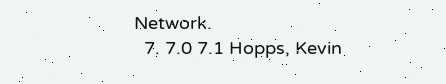Network.
  7. 7.0 7.1 Hopps, Kevin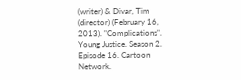(writer) & Divar, Tim (director) (February 16, 2013). "Complications". Young Justice. Season 2. Episode 16. Cartoon Network.